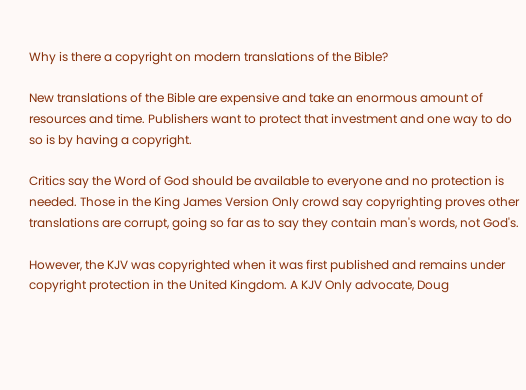Why is there a copyright on modern translations of the Bible?

New translations of the Bible are expensive and take an enormous amount of resources and time. Publishers want to protect that investment and one way to do so is by having a copyright.

Critics say the Word of God should be available to everyone and no protection is needed. Those in the King James Version Only crowd say copyrighting proves other translations are corrupt, going so far as to say they contain man's words, not God's.

However, the KJV was copyrighted when it was first published and remains under copyright protection in the United Kingdom. A KJV Only advocate, Doug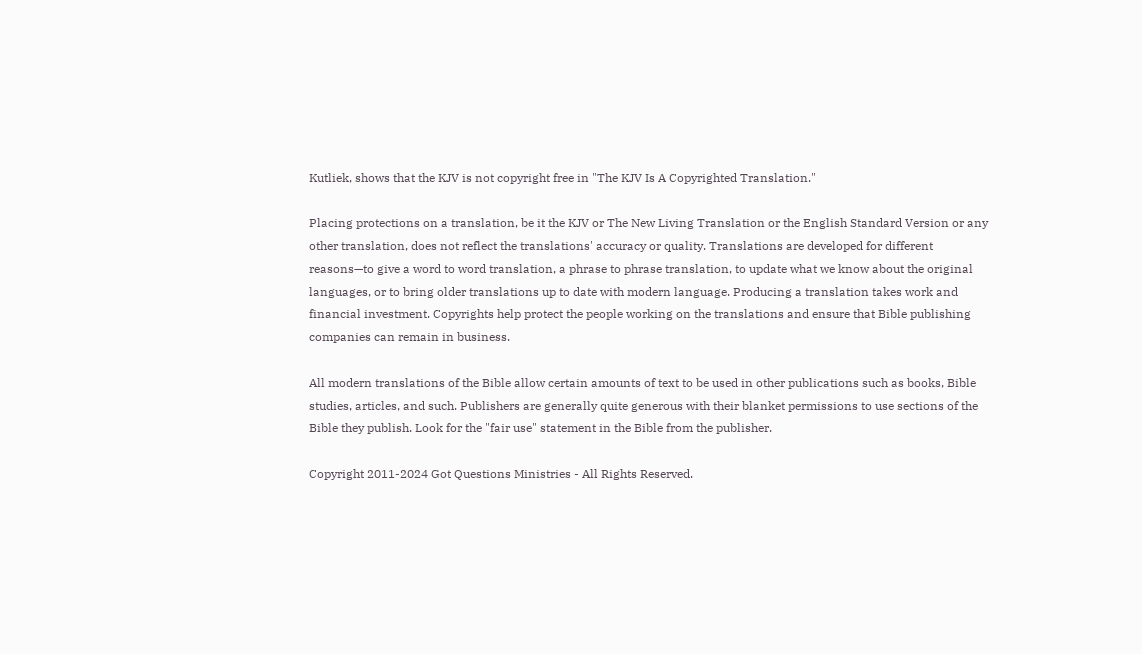Kutliek, shows that the KJV is not copyright free in "The KJV Is A Copyrighted Translation."

Placing protections on a translation, be it the KJV or The New Living Translation or the English Standard Version or any other translation, does not reflect the translations' accuracy or quality. Translations are developed for different reasons—to give a word to word translation, a phrase to phrase translation, to update what we know about the original languages, or to bring older translations up to date with modern language. Producing a translation takes work and financial investment. Copyrights help protect the people working on the translations and ensure that Bible publishing companies can remain in business.

All modern translations of the Bible allow certain amounts of text to be used in other publications such as books, Bible studies, articles, and such. Publishers are generally quite generous with their blanket permissions to use sections of the Bible they publish. Look for the "fair use" statement in the Bible from the publisher.

Copyright 2011-2024 Got Questions Ministries - All Rights Reserved.